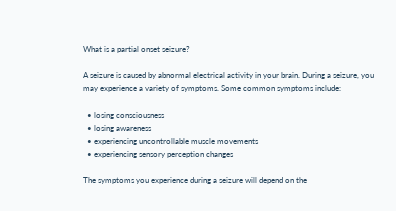What is a partial onset seizure?

A seizure is caused by abnormal electrical activity in your brain. During a seizure, you may experience a variety of symptoms. Some common symptoms include:

  • losing consciousness
  • losing awareness
  • experiencing uncontrollable muscle movements
  • experiencing sensory perception changes

The symptoms you experience during a seizure will depend on the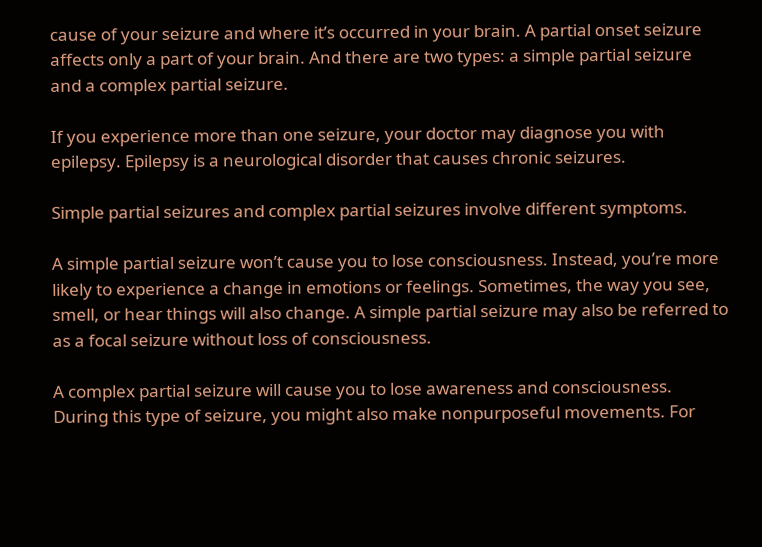cause of your seizure and where it’s occurred in your brain. A partial onset seizure affects only a part of your brain. And there are two types: a simple partial seizure and a complex partial seizure.

If you experience more than one seizure, your doctor may diagnose you with epilepsy. Epilepsy is a neurological disorder that causes chronic seizures.

Simple partial seizures and complex partial seizures involve different symptoms.

A simple partial seizure won’t cause you to lose consciousness. Instead, you’re more likely to experience a change in emotions or feelings. Sometimes, the way you see, smell, or hear things will also change. A simple partial seizure may also be referred to as a focal seizure without loss of consciousness.

A complex partial seizure will cause you to lose awareness and consciousness. During this type of seizure, you might also make nonpurposeful movements. For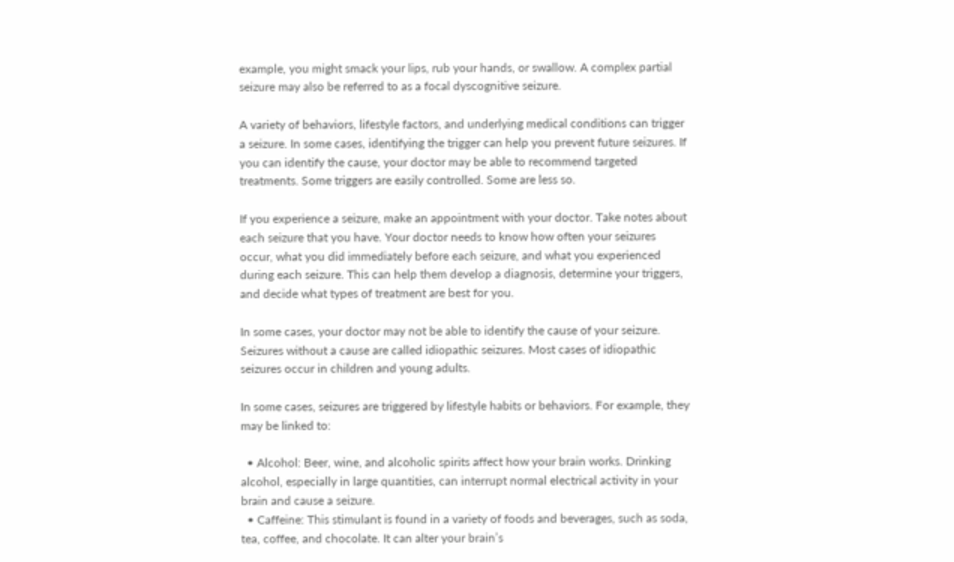example, you might smack your lips, rub your hands, or swallow. A complex partial seizure may also be referred to as a focal dyscognitive seizure.

A variety of behaviors, lifestyle factors, and underlying medical conditions can trigger a seizure. In some cases, identifying the trigger can help you prevent future seizures. If you can identify the cause, your doctor may be able to recommend targeted treatments. Some triggers are easily controlled. Some are less so.

If you experience a seizure, make an appointment with your doctor. Take notes about each seizure that you have. Your doctor needs to know how often your seizures occur, what you did immediately before each seizure, and what you experienced during each seizure. This can help them develop a diagnosis, determine your triggers, and decide what types of treatment are best for you.

In some cases, your doctor may not be able to identify the cause of your seizure. Seizures without a cause are called idiopathic seizures. Most cases of idiopathic seizures occur in children and young adults.

In some cases, seizures are triggered by lifestyle habits or behaviors. For example, they may be linked to:

  • Alcohol: Beer, wine, and alcoholic spirits affect how your brain works. Drinking alcohol, especially in large quantities, can interrupt normal electrical activity in your brain and cause a seizure.
  • Caffeine: This stimulant is found in a variety of foods and beverages, such as soda, tea, coffee, and chocolate. It can alter your brain’s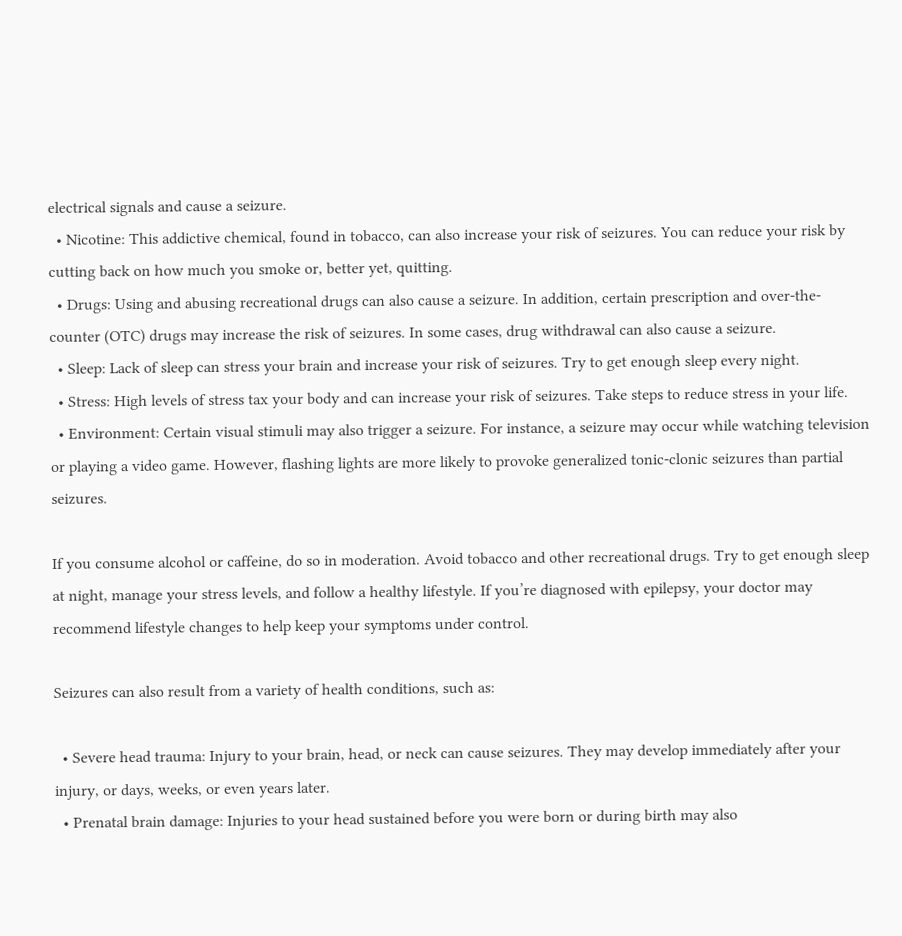electrical signals and cause a seizure.
  • Nicotine: This addictive chemical, found in tobacco, can also increase your risk of seizures. You can reduce your risk by cutting back on how much you smoke or, better yet, quitting.
  • Drugs: Using and abusing recreational drugs can also cause a seizure. In addition, certain prescription and over-the-counter (OTC) drugs may increase the risk of seizures. In some cases, drug withdrawal can also cause a seizure.
  • Sleep: Lack of sleep can stress your brain and increase your risk of seizures. Try to get enough sleep every night.
  • Stress: High levels of stress tax your body and can increase your risk of seizures. Take steps to reduce stress in your life.
  • Environment: Certain visual stimuli may also trigger a seizure. For instance, a seizure may occur while watching television or playing a video game. However, flashing lights are more likely to provoke generalized tonic-clonic seizures than partial seizures.

If you consume alcohol or caffeine, do so in moderation. Avoid tobacco and other recreational drugs. Try to get enough sleep at night, manage your stress levels, and follow a healthy lifestyle. If you’re diagnosed with epilepsy, your doctor may recommend lifestyle changes to help keep your symptoms under control.

Seizures can also result from a variety of health conditions, such as:

  • Severe head trauma: Injury to your brain, head, or neck can cause seizures. They may develop immediately after your injury, or days, weeks, or even years later.
  • Prenatal brain damage: Injuries to your head sustained before you were born or during birth may also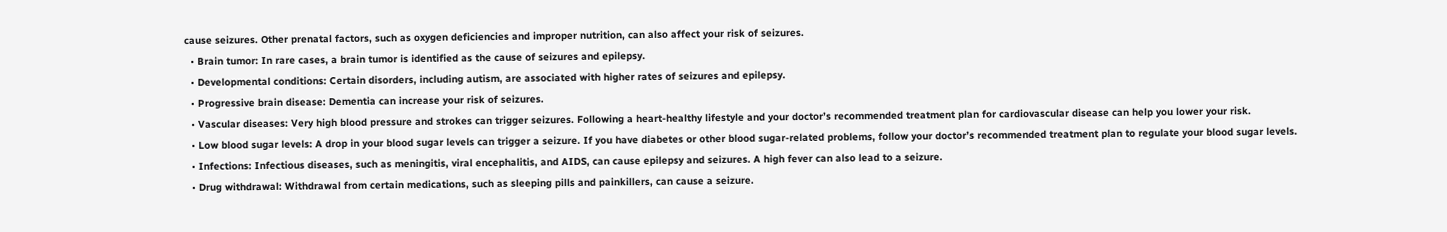cause seizures. Other prenatal factors, such as oxygen deficiencies and improper nutrition, can also affect your risk of seizures.
  • Brain tumor: In rare cases, a brain tumor is identified as the cause of seizures and epilepsy.
  • Developmental conditions: Certain disorders, including autism, are associated with higher rates of seizures and epilepsy.
  • Progressive brain disease: Dementia can increase your risk of seizures.
  • Vascular diseases: Very high blood pressure and strokes can trigger seizures. Following a heart-healthy lifestyle and your doctor’s recommended treatment plan for cardiovascular disease can help you lower your risk.
  • Low blood sugar levels: A drop in your blood sugar levels can trigger a seizure. If you have diabetes or other blood sugar-related problems, follow your doctor’s recommended treatment plan to regulate your blood sugar levels.
  • Infections: Infectious diseases, such as meningitis, viral encephalitis, and AIDS, can cause epilepsy and seizures. A high fever can also lead to a seizure.
  • Drug withdrawal: Withdrawal from certain medications, such as sleeping pills and painkillers, can cause a seizure.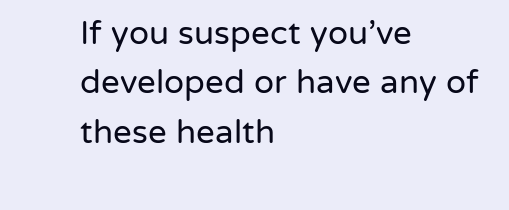If you suspect you’ve developed or have any of these health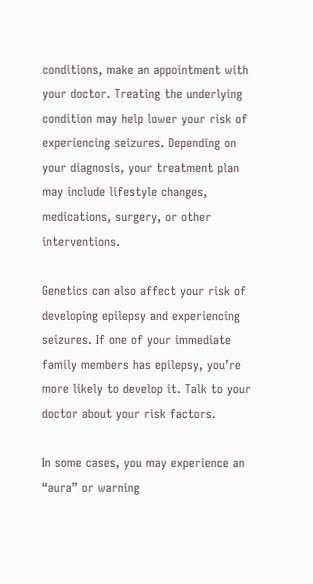conditions, make an appointment with your doctor. Treating the underlying condition may help lower your risk of experiencing seizures. Depending on your diagnosis, your treatment plan may include lifestyle changes, medications, surgery, or other interventions.

Genetics can also affect your risk of developing epilepsy and experiencing seizures. If one of your immediate family members has epilepsy, you’re more likely to develop it. Talk to your doctor about your risk factors.

In some cases, you may experience an “aura” or warning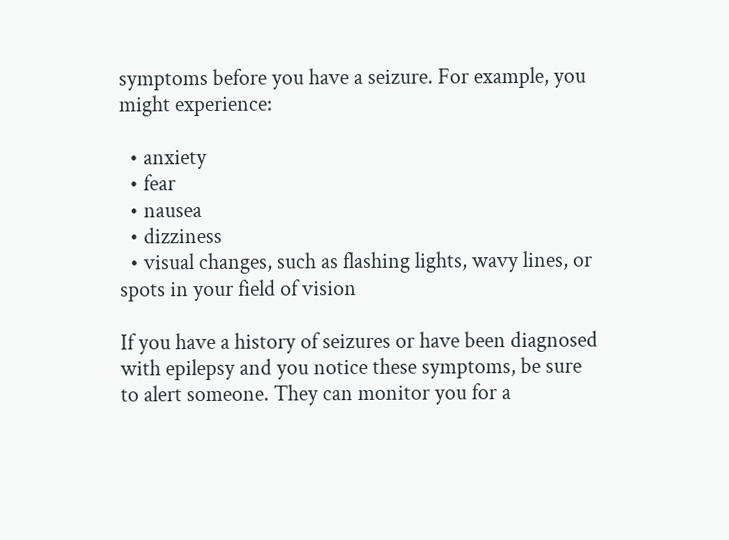symptoms before you have a seizure. For example, you might experience:

  • anxiety
  • fear
  • nausea
  • dizziness
  • visual changes, such as flashing lights, wavy lines, or spots in your field of vision

If you have a history of seizures or have been diagnosed with epilepsy and you notice these symptoms, be sure to alert someone. They can monitor you for a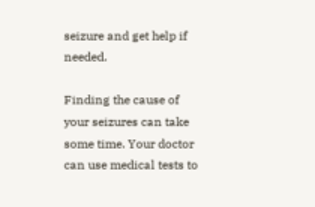seizure and get help if needed.

Finding the cause of your seizures can take some time. Your doctor can use medical tests to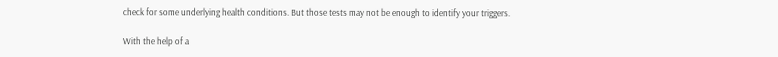check for some underlying health conditions. But those tests may not be enough to identify your triggers.

With the help of a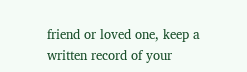friend or loved one, keep a written record of your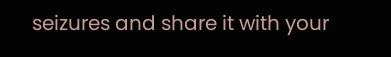seizures and share it with your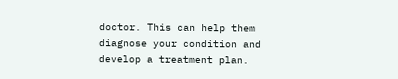doctor. This can help them diagnose your condition and develop a treatment plan.